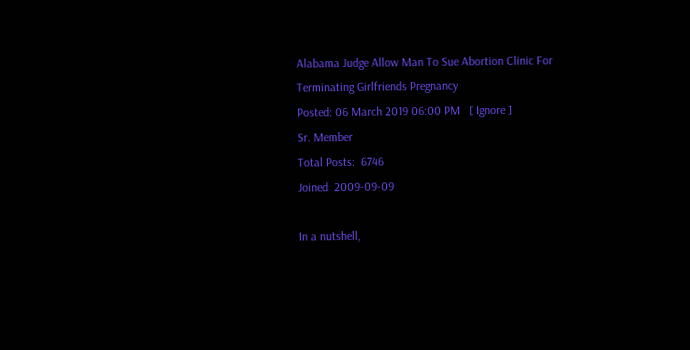Alabama Judge Allow Man To Sue Abortion Clinic For Terminating Girlfriends Pregnancy
Posted: 06 March 2019 06:00 PM   [ Ignore ]
Sr. Member
Total Posts:  6746
Joined  2009-09-09

In a nutshell,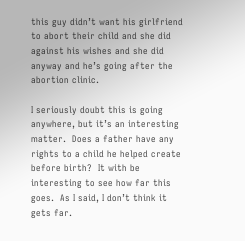this guy didn’t want his girlfriend to abort their child and she did against his wishes and she did anyway and he’s going after the abortion clinic.

I seriously doubt this is going anywhere, but it’s an interesting matter.  Does a father have any rights to a child he helped create before birth?  It with be interesting to see how far this goes.  As I said, I don’t think it gets far.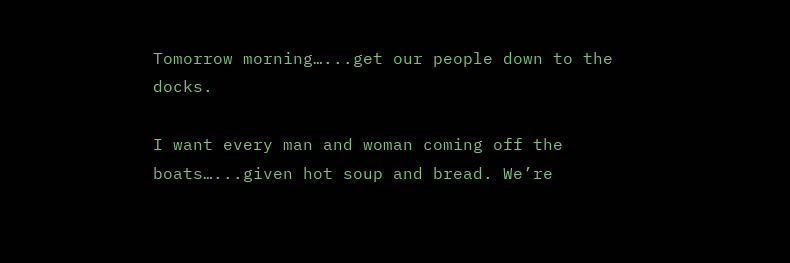Tomorrow morning…...get our people down to the docks.

I want every man and woman coming off the boats…...given hot soup and bread. We’re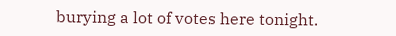burying a lot of votes here tonight.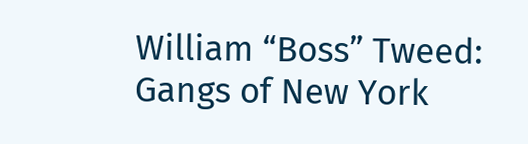William “Boss” Tweed: Gangs of New York